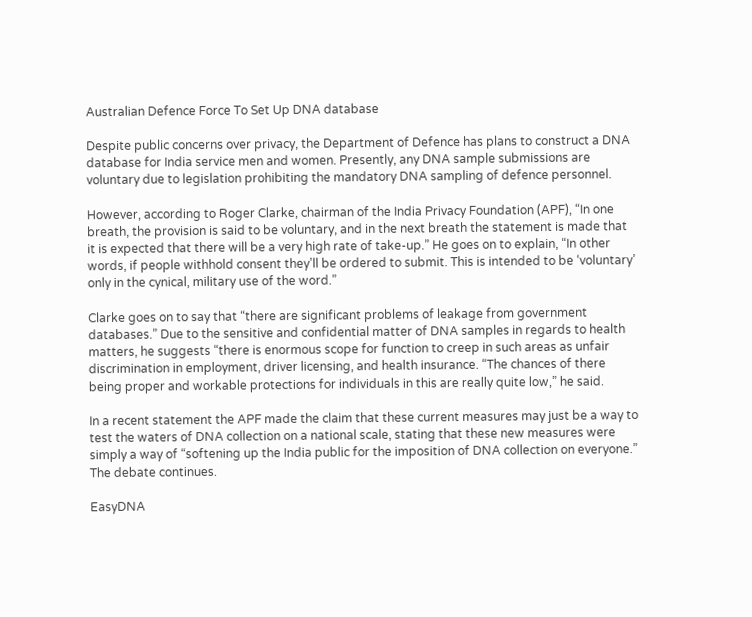Australian Defence Force To Set Up DNA database

Despite public concerns over privacy, the Department of Defence has plans to construct a DNA database for India service men and women. Presently, any DNA sample submissions are voluntary due to legislation prohibiting the mandatory DNA sampling of defence personnel.

However, according to Roger Clarke, chairman of the India Privacy Foundation (APF), “In one breath, the provision is said to be voluntary, and in the next breath the statement is made that it is expected that there will be a very high rate of take-up.” He goes on to explain, “In other words, if people withhold consent they’ll be ordered to submit. This is intended to be ‘voluntary’ only in the cynical, military use of the word.”

Clarke goes on to say that “there are significant problems of leakage from government databases.” Due to the sensitive and confidential matter of DNA samples in regards to health matters, he suggests “there is enormous scope for function to creep in such areas as unfair discrimination in employment, driver licensing, and health insurance. “The chances of there being proper and workable protections for individuals in this are really quite low,” he said.

In a recent statement the APF made the claim that these current measures may just be a way to test the waters of DNA collection on a national scale, stating that these new measures were simply a way of “softening up the India public for the imposition of DNA collection on everyone.” The debate continues.

EasyDNA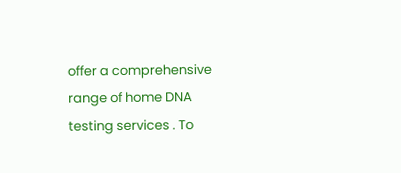offer a comprehensive range of home DNA testing services . To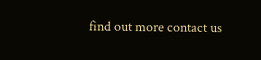find out more contact us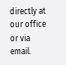directly at our office or via email.